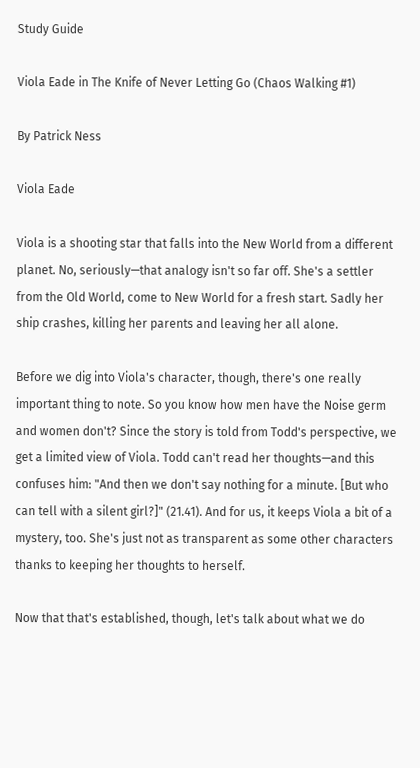Study Guide

Viola Eade in The Knife of Never Letting Go (Chaos Walking #1)

By Patrick Ness

Viola Eade

Viola is a shooting star that falls into the New World from a different planet. No, seriously—that analogy isn't so far off. She's a settler from the Old World, come to New World for a fresh start. Sadly her ship crashes, killing her parents and leaving her all alone.

Before we dig into Viola's character, though, there's one really important thing to note. So you know how men have the Noise germ and women don't? Since the story is told from Todd's perspective, we get a limited view of Viola. Todd can't read her thoughts—and this confuses him: "And then we don't say nothing for a minute. [But who can tell with a silent girl?]" (21.41). And for us, it keeps Viola a bit of a mystery, too. She's just not as transparent as some other characters thanks to keeping her thoughts to herself.

Now that that's established, though, let's talk about what we do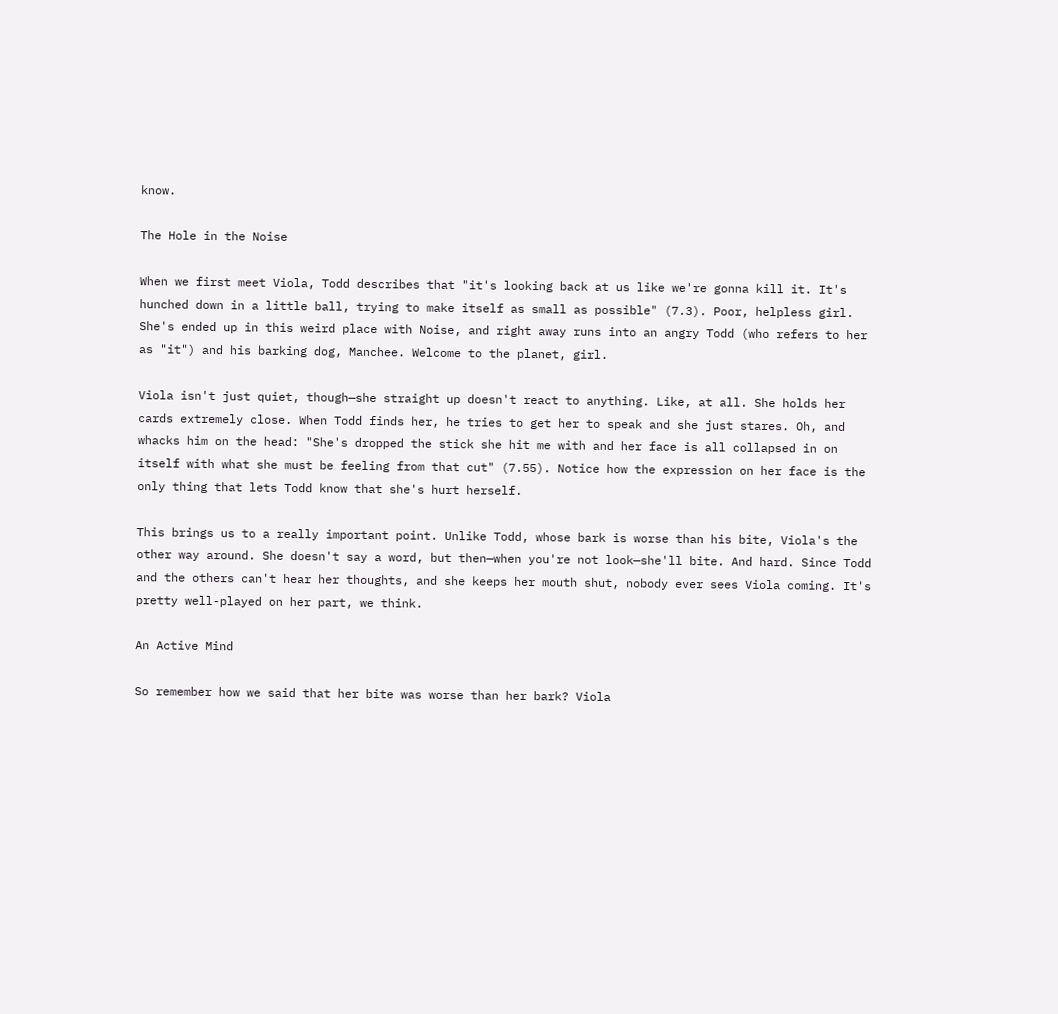know.

The Hole in the Noise

When we first meet Viola, Todd describes that "it's looking back at us like we're gonna kill it. It's hunched down in a little ball, trying to make itself as small as possible" (7.3). Poor, helpless girl. She's ended up in this weird place with Noise, and right away runs into an angry Todd (who refers to her as "it") and his barking dog, Manchee. Welcome to the planet, girl.

Viola isn't just quiet, though—she straight up doesn't react to anything. Like, at all. She holds her cards extremely close. When Todd finds her, he tries to get her to speak and she just stares. Oh, and whacks him on the head: "She's dropped the stick she hit me with and her face is all collapsed in on itself with what she must be feeling from that cut" (7.55). Notice how the expression on her face is the only thing that lets Todd know that she's hurt herself.

This brings us to a really important point. Unlike Todd, whose bark is worse than his bite, Viola's the other way around. She doesn't say a word, but then—when you're not look—she'll bite. And hard. Since Todd and the others can't hear her thoughts, and she keeps her mouth shut, nobody ever sees Viola coming. It's pretty well-played on her part, we think.

An Active Mind

So remember how we said that her bite was worse than her bark? Viola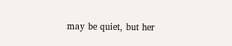may be quiet, but her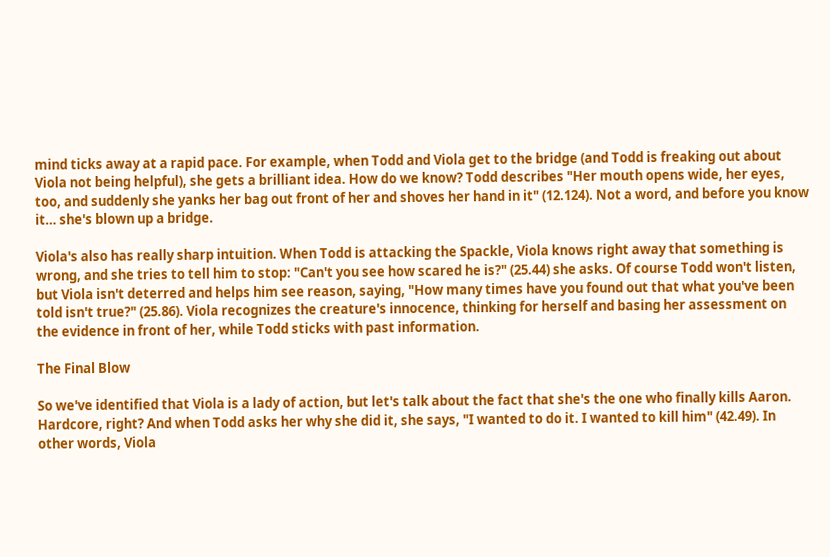mind ticks away at a rapid pace. For example, when Todd and Viola get to the bridge (and Todd is freaking out about Viola not being helpful), she gets a brilliant idea. How do we know? Todd describes "Her mouth opens wide, her eyes, too, and suddenly she yanks her bag out front of her and shoves her hand in it" (12.124). Not a word, and before you know it… she's blown up a bridge.

Viola's also has really sharp intuition. When Todd is attacking the Spackle, Viola knows right away that something is wrong, and she tries to tell him to stop: "Can't you see how scared he is?" (25.44) she asks. Of course Todd won't listen, but Viola isn't deterred and helps him see reason, saying, "How many times have you found out that what you've been told isn't true?" (25.86). Viola recognizes the creature's innocence, thinking for herself and basing her assessment on the evidence in front of her, while Todd sticks with past information.

The Final Blow

So we've identified that Viola is a lady of action, but let's talk about the fact that she's the one who finally kills Aaron. Hardcore, right? And when Todd asks her why she did it, she says, "I wanted to do it. I wanted to kill him" (42.49). In other words, Viola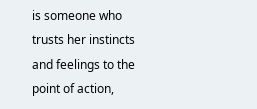is someone who trusts her instincts and feelings to the point of action,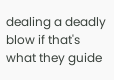dealing a deadly blow if that's what they guide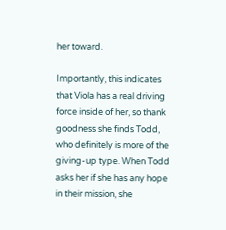her toward.

Importantly, this indicates that Viola has a real driving force inside of her, so thank goodness she finds Todd, who definitely is more of the giving-up type. When Todd asks her if she has any hope in their mission, she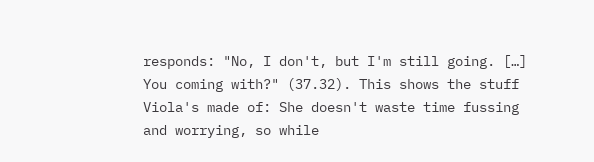responds: "No, I don't, but I'm still going. […] You coming with?" (37.32). This shows the stuff Viola's made of: She doesn't waste time fussing and worrying, so while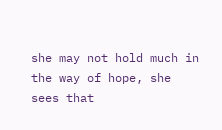she may not hold much in the way of hope, she sees that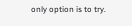only option is to try.